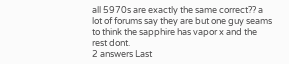all 5970s are exactly the same correct?? a lot of forums say they are but one guy seams to think the sapphire has vapor x and the rest dont.
2 answers Last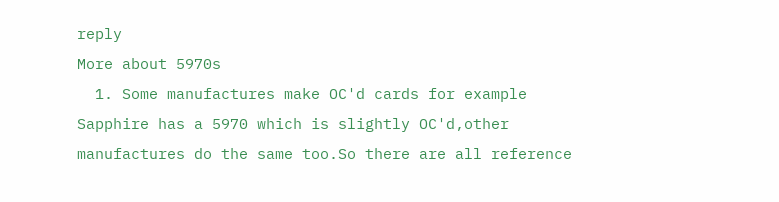reply
More about 5970s
  1. Some manufactures make OC'd cards for example Sapphire has a 5970 which is slightly OC'd,other manufactures do the same too.So there are all reference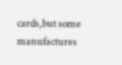cards,but some manufactures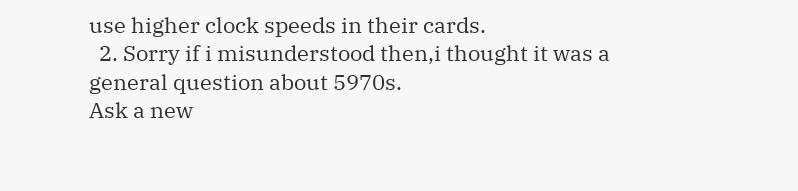use higher clock speeds in their cards.
  2. Sorry if i misunderstood then,i thought it was a general question about 5970s.
Ask a new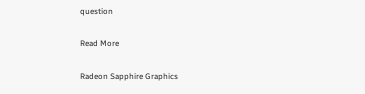question

Read More

Radeon Sapphire Graphics